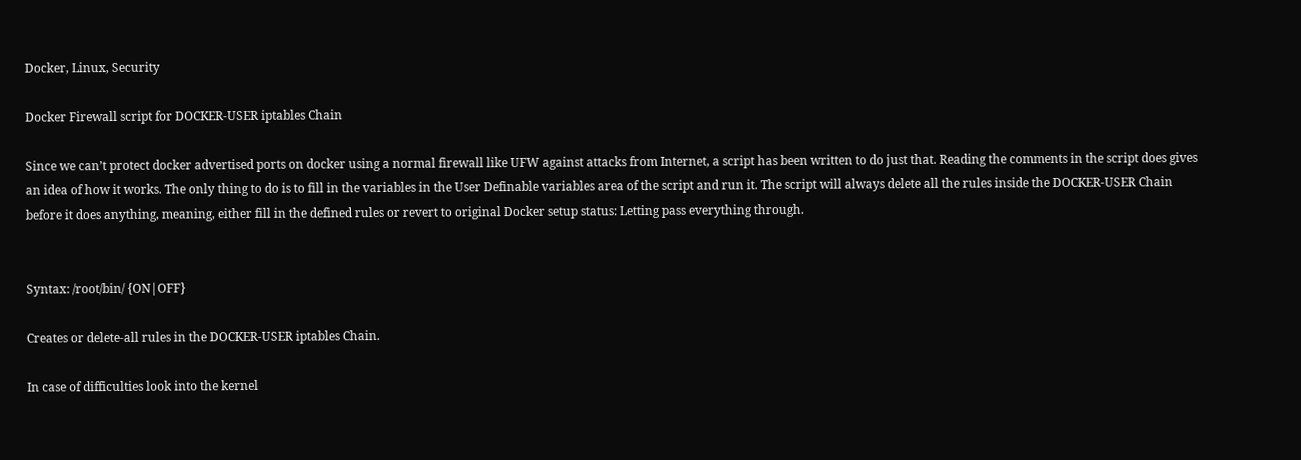Docker, Linux, Security

Docker Firewall script for DOCKER-USER iptables Chain

Since we can’t protect docker advertised ports on docker using a normal firewall like UFW against attacks from Internet, a script has been written to do just that. Reading the comments in the script does gives an idea of how it works. The only thing to do is to fill in the variables in the User Definable variables area of the script and run it. The script will always delete all the rules inside the DOCKER-USER Chain before it does anything, meaning, either fill in the defined rules or revert to original Docker setup status: Letting pass everything through.


Syntax: /root/bin/ {ON|OFF}

Creates or delete-all rules in the DOCKER-USER iptables Chain.

In case of difficulties look into the kernel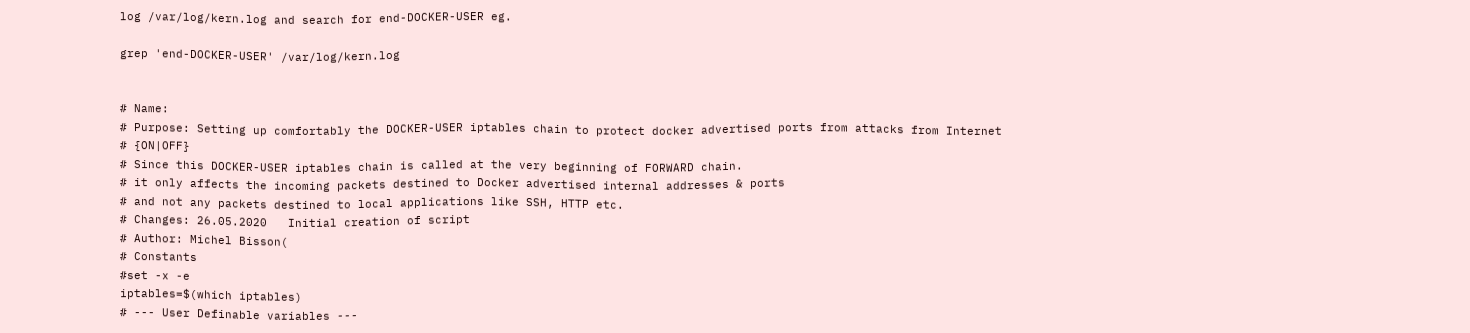log /var/log/kern.log and search for end-DOCKER-USER eg.

grep 'end-DOCKER-USER' /var/log/kern.log


# Name:
# Purpose: Setting up comfortably the DOCKER-USER iptables chain to protect docker advertised ports from attacks from Internet
# {ON|OFF}
# Since this DOCKER-USER iptables chain is called at the very beginning of FORWARD chain.
# it only affects the incoming packets destined to Docker advertised internal addresses & ports
# and not any packets destined to local applications like SSH, HTTP etc.
# Changes: 26.05.2020   Initial creation of script
# Author: Michel Bisson(
# Constants
#set -x -e
iptables=$(which iptables)
# --- User Definable variables ---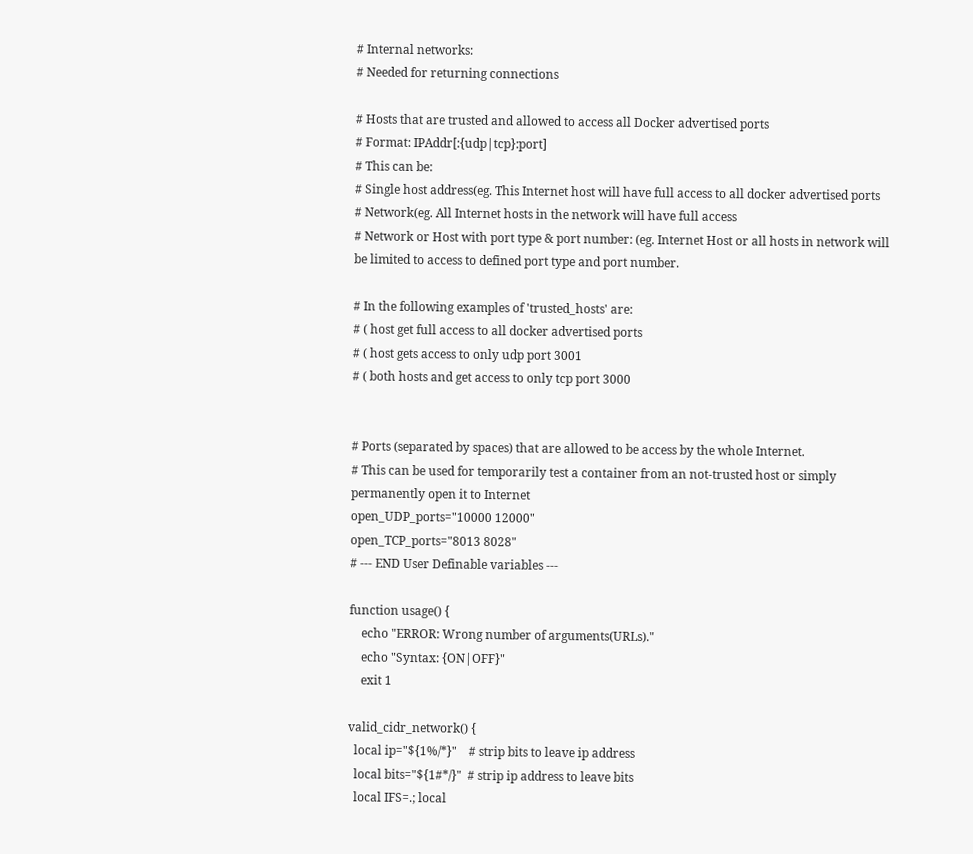# Internal networks:
# Needed for returning connections

# Hosts that are trusted and allowed to access all Docker advertised ports
# Format: IPAddr[:{udp|tcp}:port]
# This can be:
# Single host address(eg. This Internet host will have full access to all docker advertised ports
# Network(eg. All Internet hosts in the network will have full access
# Network or Host with port type & port number: (eg. Internet Host or all hosts in network will be limited to access to defined port type and port number.

# In the following examples of 'trusted_hosts' are:
# ( host get full access to all docker advertised ports
# ( host gets access to only udp port 3001
# ( both hosts and get access to only tcp port 3000


# Ports (separated by spaces) that are allowed to be access by the whole Internet.
# This can be used for temporarily test a container from an not-trusted host or simply permanently open it to Internet
open_UDP_ports="10000 12000"
open_TCP_ports="8013 8028"
# --- END User Definable variables ---

function usage() {
    echo "ERROR: Wrong number of arguments(URLs)."
    echo "Syntax: {ON|OFF}"
    exit 1

valid_cidr_network() {
  local ip="${1%/*}"    # strip bits to leave ip address
  local bits="${1#*/}"  # strip ip address to leave bits
  local IFS=.; local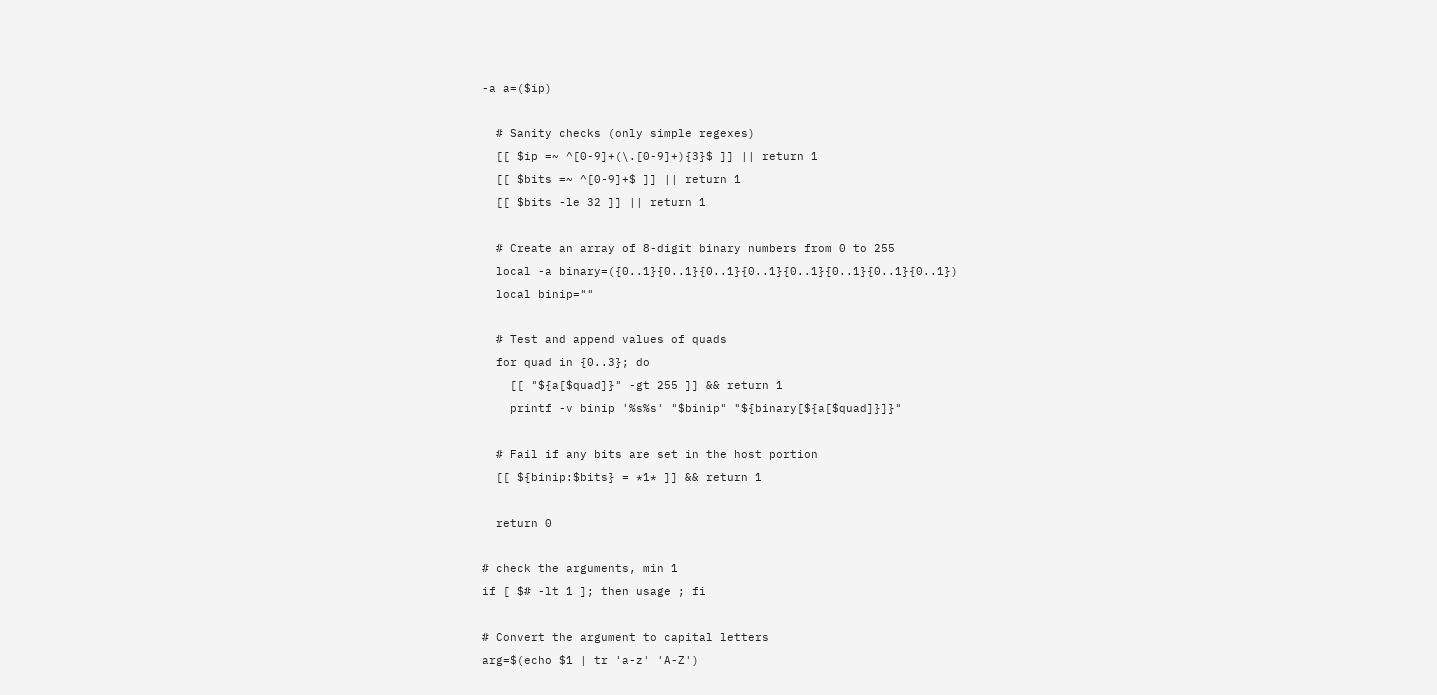-a a=($ip)

  # Sanity checks (only simple regexes)
  [[ $ip =~ ^[0-9]+(\.[0-9]+){3}$ ]] || return 1
  [[ $bits =~ ^[0-9]+$ ]] || return 1
  [[ $bits -le 32 ]] || return 1

  # Create an array of 8-digit binary numbers from 0 to 255
  local -a binary=({0..1}{0..1}{0..1}{0..1}{0..1}{0..1}{0..1}{0..1})
  local binip=""

  # Test and append values of quads
  for quad in {0..3}; do
    [[ "${a[$quad]}" -gt 255 ]] && return 1
    printf -v binip '%s%s' "$binip" "${binary[${a[$quad]}]}"

  # Fail if any bits are set in the host portion
  [[ ${binip:$bits} = *1* ]] && return 1

  return 0

# check the arguments, min 1
if [ $# -lt 1 ]; then usage ; fi

# Convert the argument to capital letters
arg=$(echo $1 | tr 'a-z' 'A-Z')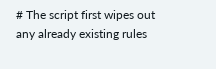# The script first wipes out any already existing rules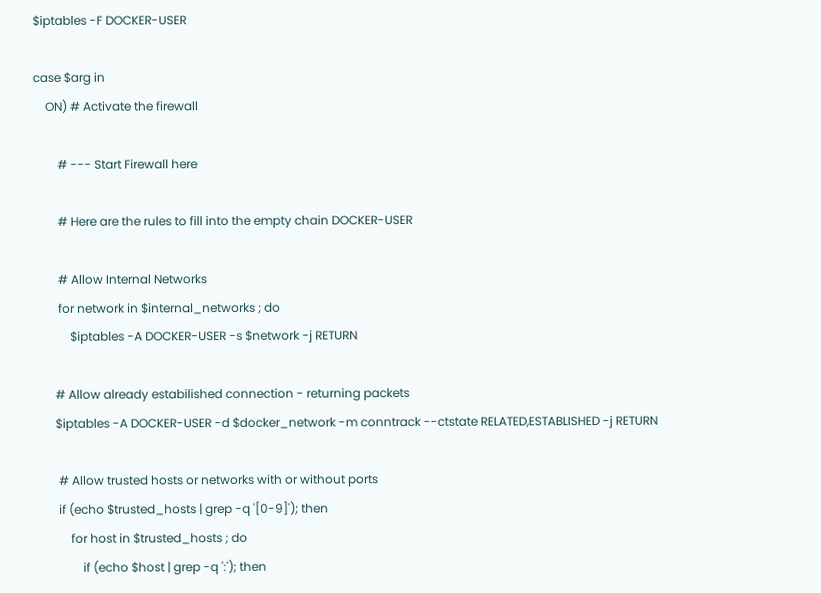$iptables -F DOCKER-USER

case $arg in
    ON) # Activate the firewall

        # --- Start Firewall here

        # Here are the rules to fill into the empty chain DOCKER-USER

        # Allow Internal Networks
        for network in $internal_networks ; do
            $iptables -A DOCKER-USER -s $network -j RETURN

       # Allow already estabilished connection - returning packets
       $iptables -A DOCKER-USER -d $docker_network -m conntrack --ctstate RELATED,ESTABLISHED -j RETURN

        # Allow trusted hosts or networks with or without ports
        if (echo $trusted_hosts | grep -q '[0-9]'); then
            for host in $trusted_hosts ; do
                if (echo $host | grep -q ':'); then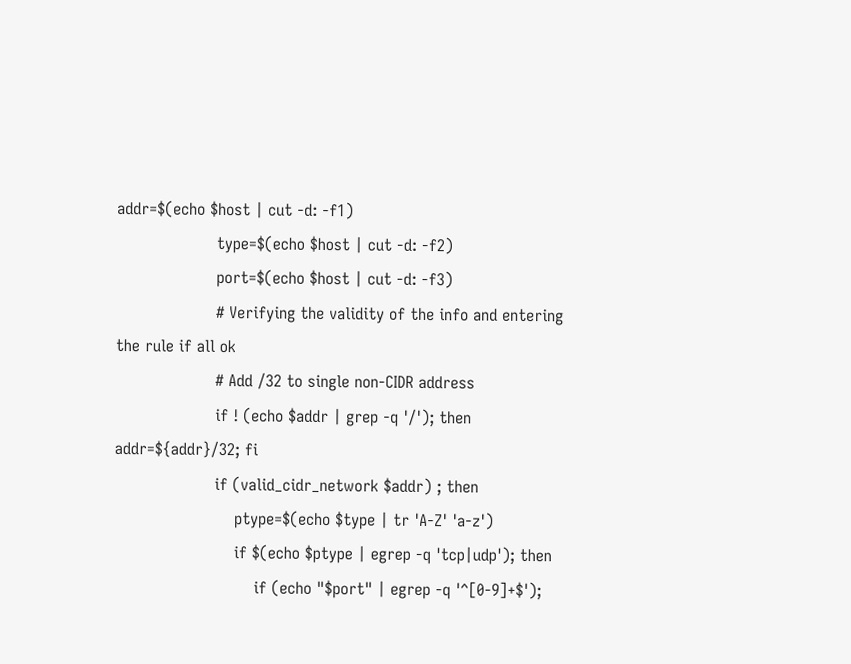addr=$(echo $host | cut -d: -f1)
                    type=$(echo $host | cut -d: -f2)
                    port=$(echo $host | cut -d: -f3)
                    # Verifying the validity of the info and entering the rule if all ok
                    # Add /32 to single non-CIDR address
                    if ! (echo $addr | grep -q '/'); then addr=${addr}/32; fi
                    if (valid_cidr_network $addr) ; then
                        ptype=$(echo $type | tr 'A-Z' 'a-z')
                        if $(echo $ptype | egrep -q 'tcp|udp'); then
                            if (echo "$port" | egrep -q '^[0-9]+$');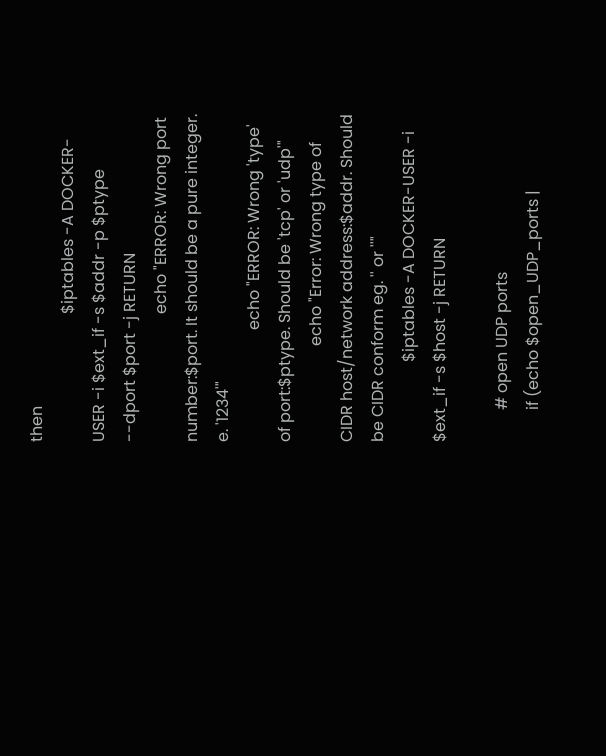then
                                $iptables -A DOCKER-USER -i $ext_if -s $addr -p $ptype --dport $port -j RETURN
                                echo "ERROR: Wrong port number:$port. It should be a pure integer. e. '1234'"
                            echo "ERROR: Wrong 'type' of port:$ptype. Should be 'tcp' or 'udp'"
                        echo "Error: Wrong type of CIDR host/network address:$addr. Should be CIDR conform eg. '' or ''"
                    $iptables -A DOCKER-USER -i $ext_if -s $host -j RETURN

        # open UDP ports
        if (echo $open_UDP_ports |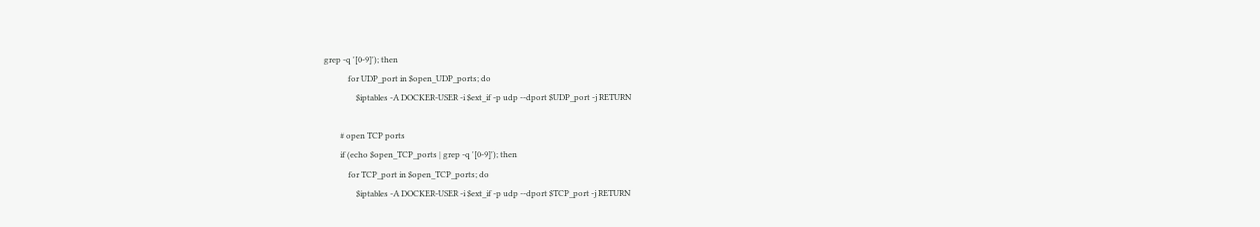grep -q '[0-9]'); then
            for UDP_port in $open_UDP_ports; do
                $iptables -A DOCKER-USER -i $ext_if -p udp --dport $UDP_port -j RETURN

        # open TCP ports
        if (echo $open_TCP_ports | grep -q '[0-9]'); then
            for TCP_port in $open_TCP_ports; do
                $iptables -A DOCKER-USER -i $ext_if -p udp --dport $TCP_port -j RETURN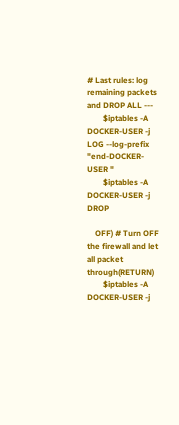# Last rules: log remaining packets and DROP ALL ---
        $iptables -A DOCKER-USER -j LOG --log-prefix "end-DOCKER-USER "
        $iptables -A DOCKER-USER -j DROP

    OFF) # Turn OFF the firewall and let all packet through(RETURN)
        $iptables -A DOCKER-USER -j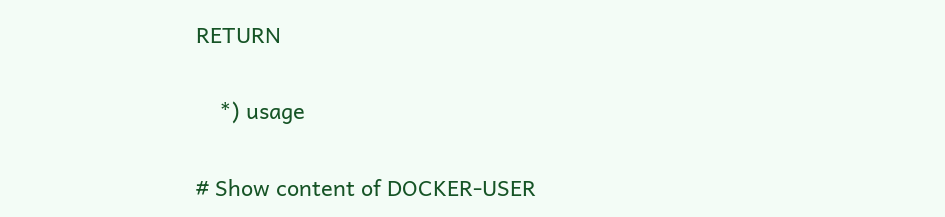RETURN

    *) usage

# Show content of DOCKER-USER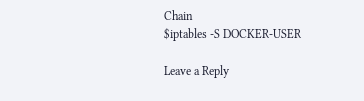Chain
$iptables -S DOCKER-USER

Leave a Reply